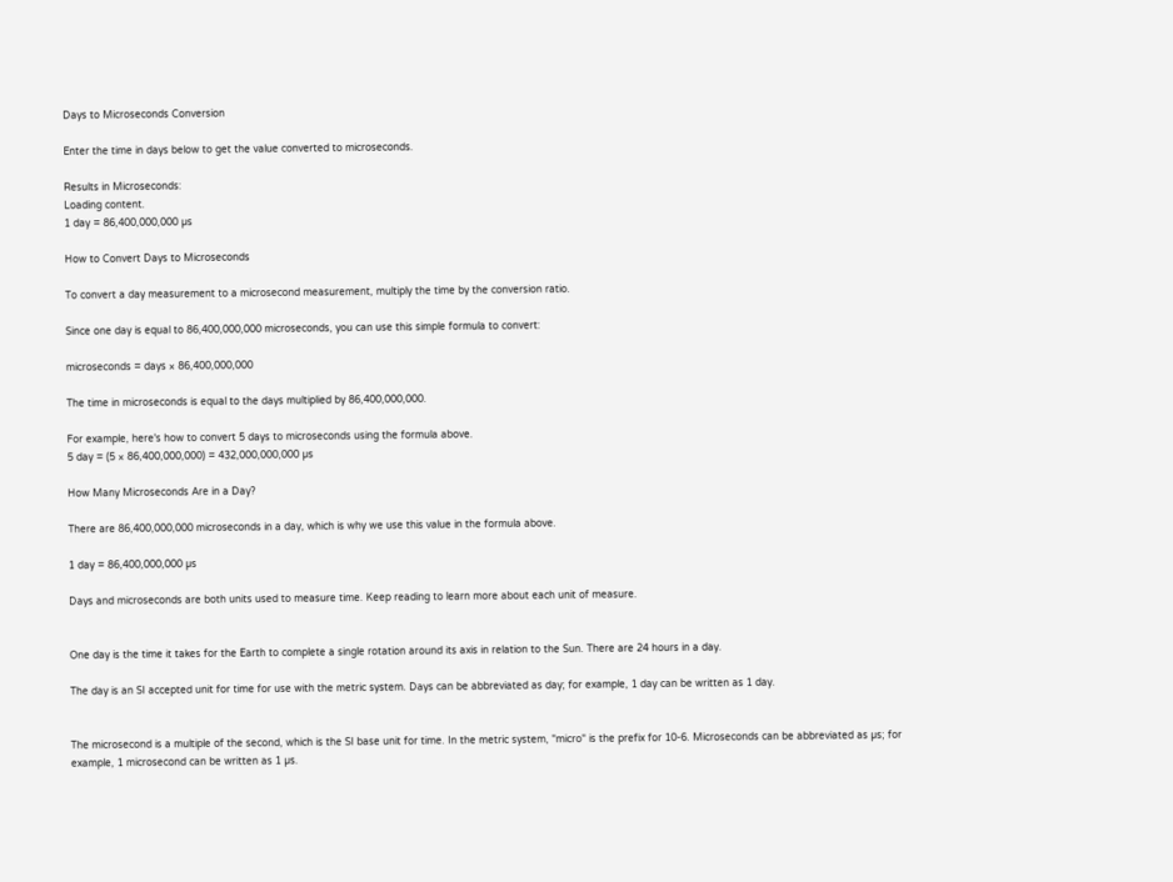Days to Microseconds Conversion

Enter the time in days below to get the value converted to microseconds.

Results in Microseconds:
Loading content.
1 day = 86,400,000,000 µs

How to Convert Days to Microseconds

To convert a day measurement to a microsecond measurement, multiply the time by the conversion ratio.

Since one day is equal to 86,400,000,000 microseconds, you can use this simple formula to convert:

microseconds = days × 86,400,000,000

The time in microseconds is equal to the days multiplied by 86,400,000,000.

For example, here's how to convert 5 days to microseconds using the formula above.
5 day = (5 × 86,400,000,000) = 432,000,000,000 µs

How Many Microseconds Are in a Day?

There are 86,400,000,000 microseconds in a day, which is why we use this value in the formula above.

1 day = 86,400,000,000 µs

Days and microseconds are both units used to measure time. Keep reading to learn more about each unit of measure.


One day is the time it takes for the Earth to complete a single rotation around its axis in relation to the Sun. There are 24 hours in a day.

The day is an SI accepted unit for time for use with the metric system. Days can be abbreviated as day; for example, 1 day can be written as 1 day.


The microsecond is a multiple of the second, which is the SI base unit for time. In the metric system, "micro" is the prefix for 10-6. Microseconds can be abbreviated as µs; for example, 1 microsecond can be written as 1 µs.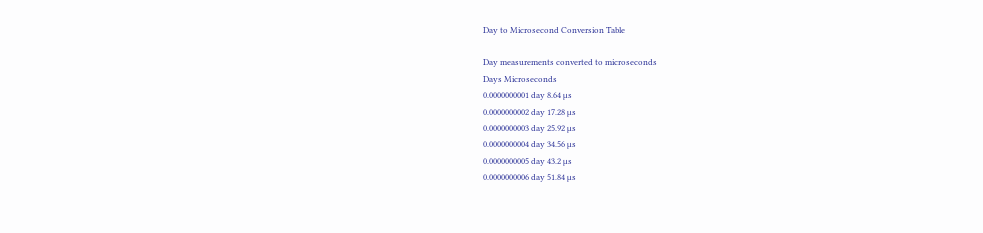Day to Microsecond Conversion Table

Day measurements converted to microseconds
Days Microseconds
0.0000000001 day 8.64 µs
0.0000000002 day 17.28 µs
0.0000000003 day 25.92 µs
0.0000000004 day 34.56 µs
0.0000000005 day 43.2 µs
0.0000000006 day 51.84 µs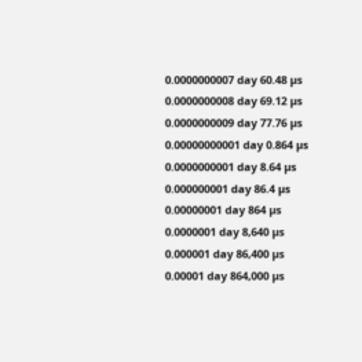0.0000000007 day 60.48 µs
0.0000000008 day 69.12 µs
0.0000000009 day 77.76 µs
0.00000000001 day 0.864 µs
0.0000000001 day 8.64 µs
0.000000001 day 86.4 µs
0.00000001 day 864 µs
0.0000001 day 8,640 µs
0.000001 day 86,400 µs
0.00001 day 864,000 µs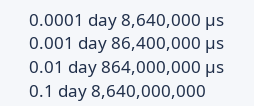0.0001 day 8,640,000 µs
0.001 day 86,400,000 µs
0.01 day 864,000,000 µs
0.1 day 8,640,000,000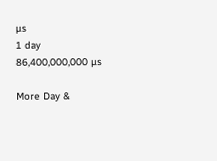µs
1 day 86,400,000,000 µs

More Day &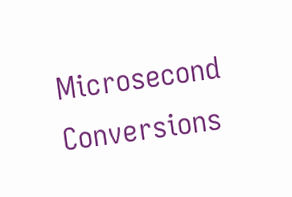Microsecond Conversions